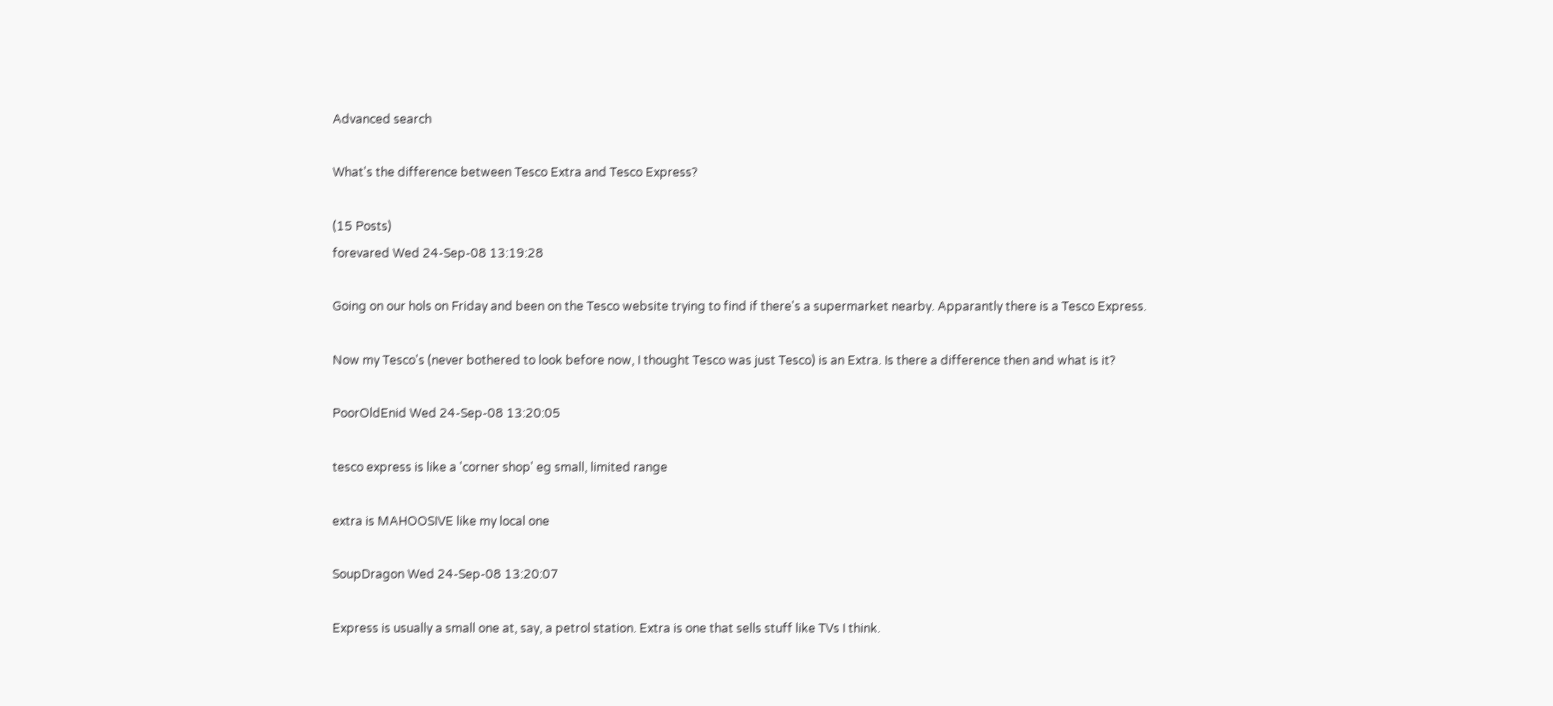Advanced search

What's the difference between Tesco Extra and Tesco Express?

(15 Posts)
forevared Wed 24-Sep-08 13:19:28

Going on our hols on Friday and been on the Tesco website trying to find if there's a supermarket nearby. Apparantly there is a Tesco Express.

Now my Tesco's (never bothered to look before now, I thought Tesco was just Tesco) is an Extra. Is there a difference then and what is it?

PoorOldEnid Wed 24-Sep-08 13:20:05

tesco express is like a 'corner shop' eg small, limited range

extra is MAHOOSIVE like my local one

SoupDragon Wed 24-Sep-08 13:20:07

Express is usually a small one at, say, a petrol station. Extra is one that sells stuff like TVs I think.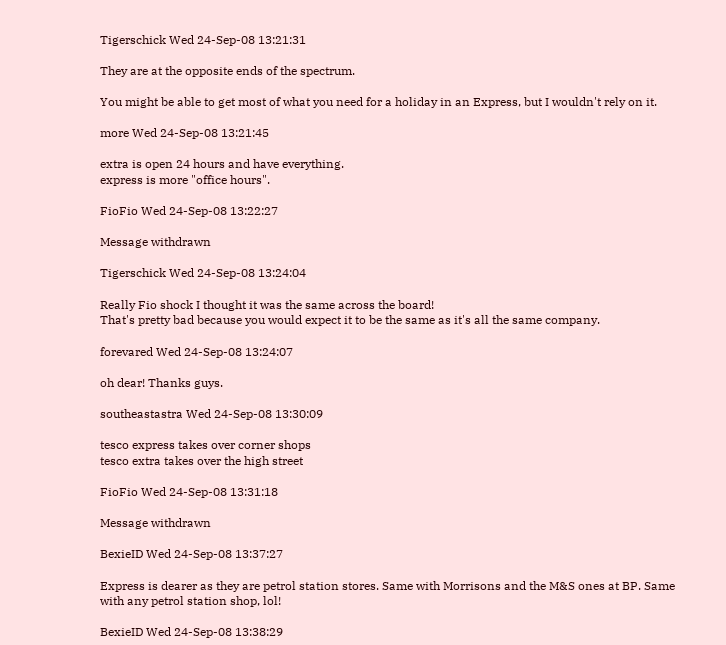Tigerschick Wed 24-Sep-08 13:21:31

They are at the opposite ends of the spectrum.

You might be able to get most of what you need for a holiday in an Express, but I wouldn't rely on it.

more Wed 24-Sep-08 13:21:45

extra is open 24 hours and have everything.
express is more "office hours".

FioFio Wed 24-Sep-08 13:22:27

Message withdrawn

Tigerschick Wed 24-Sep-08 13:24:04

Really Fio shock I thought it was the same across the board!
That's pretty bad because you would expect it to be the same as it's all the same company.

forevared Wed 24-Sep-08 13:24:07

oh dear! Thanks guys.

southeastastra Wed 24-Sep-08 13:30:09

tesco express takes over corner shops
tesco extra takes over the high street

FioFio Wed 24-Sep-08 13:31:18

Message withdrawn

BexieID Wed 24-Sep-08 13:37:27

Express is dearer as they are petrol station stores. Same with Morrisons and the M&S ones at BP. Same with any petrol station shop, lol!

BexieID Wed 24-Sep-08 13:38:29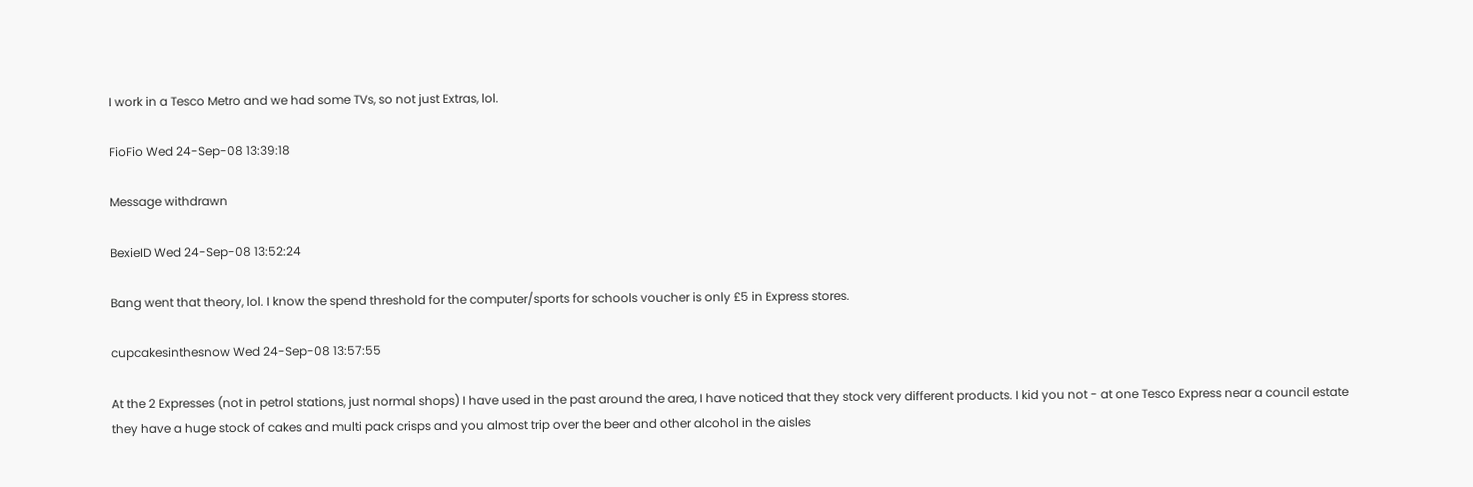I work in a Tesco Metro and we had some TVs, so not just Extras, lol.

FioFio Wed 24-Sep-08 13:39:18

Message withdrawn

BexieID Wed 24-Sep-08 13:52:24

Bang went that theory, lol. I know the spend threshold for the computer/sports for schools voucher is only £5 in Express stores.

cupcakesinthesnow Wed 24-Sep-08 13:57:55

At the 2 Expresses (not in petrol stations, just normal shops) I have used in the past around the area, I have noticed that they stock very different products. I kid you not - at one Tesco Express near a council estate they have a huge stock of cakes and multi pack crisps and you almost trip over the beer and other alcohol in the aisles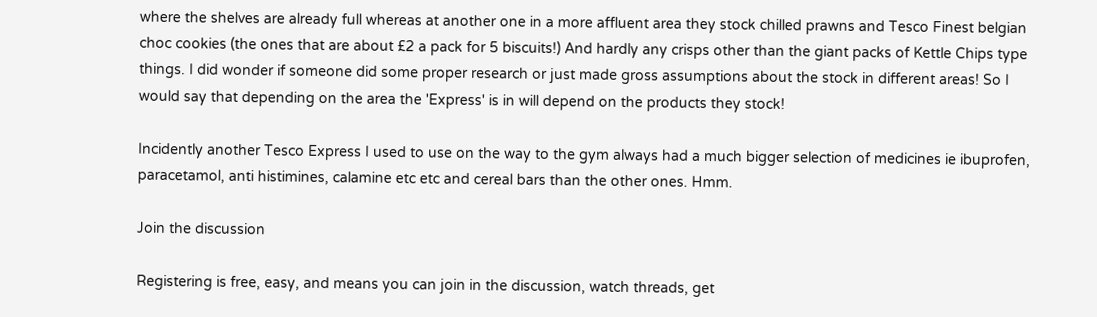where the shelves are already full whereas at another one in a more affluent area they stock chilled prawns and Tesco Finest belgian choc cookies (the ones that are about £2 a pack for 5 biscuits!) And hardly any crisps other than the giant packs of Kettle Chips type things. I did wonder if someone did some proper research or just made gross assumptions about the stock in different areas! So I would say that depending on the area the 'Express' is in will depend on the products they stock!

Incidently another Tesco Express I used to use on the way to the gym always had a much bigger selection of medicines ie ibuprofen, paracetamol, anti histimines, calamine etc etc and cereal bars than the other ones. Hmm.

Join the discussion

Registering is free, easy, and means you can join in the discussion, watch threads, get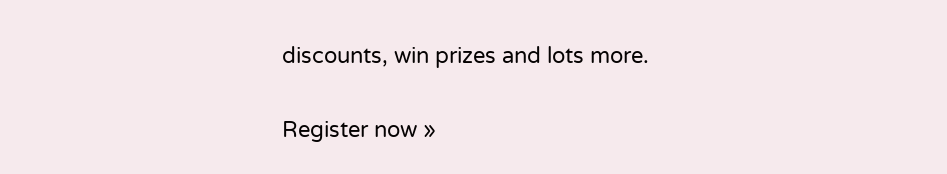discounts, win prizes and lots more.

Register now »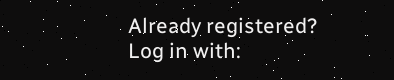Already registered? Log in with: